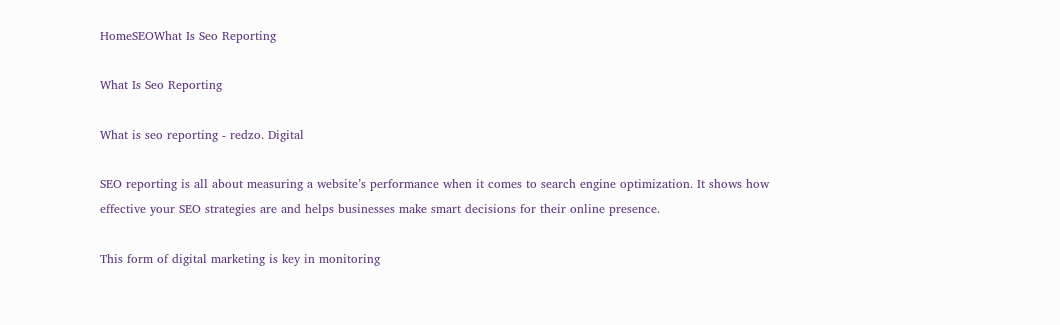HomeSEOWhat Is Seo Reporting

What Is Seo Reporting

What is seo reporting - redzo. Digital

SEO reporting is all about measuring a website’s performance when it comes to search engine optimization. It shows how effective your SEO strategies are and helps businesses make smart decisions for their online presence.

This form of digital marketing is key in monitoring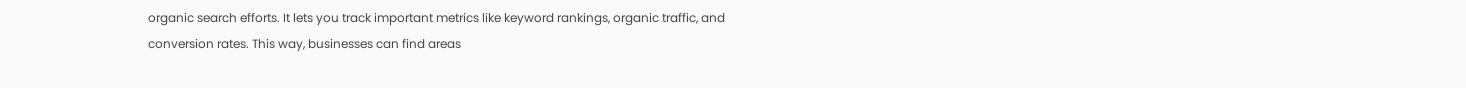organic search efforts. It lets you track important metrics like keyword rankings, organic traffic, and conversion rates. This way, businesses can find areas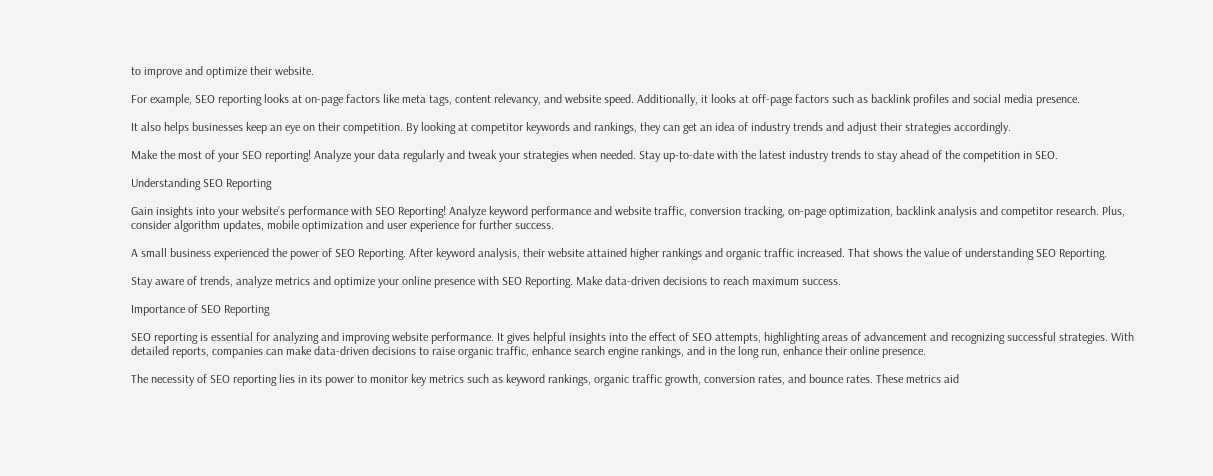to improve and optimize their website.

For example, SEO reporting looks at on-page factors like meta tags, content relevancy, and website speed. Additionally, it looks at off-page factors such as backlink profiles and social media presence.

It also helps businesses keep an eye on their competition. By looking at competitor keywords and rankings, they can get an idea of industry trends and adjust their strategies accordingly.

Make the most of your SEO reporting! Analyze your data regularly and tweak your strategies when needed. Stay up-to-date with the latest industry trends to stay ahead of the competition in SEO.

Understanding SEO Reporting

Gain insights into your website’s performance with SEO Reporting! Analyze keyword performance and website traffic, conversion tracking, on-page optimization, backlink analysis and competitor research. Plus, consider algorithm updates, mobile optimization and user experience for further success.

A small business experienced the power of SEO Reporting. After keyword analysis, their website attained higher rankings and organic traffic increased. That shows the value of understanding SEO Reporting.

Stay aware of trends, analyze metrics and optimize your online presence with SEO Reporting. Make data-driven decisions to reach maximum success.

Importance of SEO Reporting

SEO reporting is essential for analyzing and improving website performance. It gives helpful insights into the effect of SEO attempts, highlighting areas of advancement and recognizing successful strategies. With detailed reports, companies can make data-driven decisions to raise organic traffic, enhance search engine rankings, and in the long run, enhance their online presence.

The necessity of SEO reporting lies in its power to monitor key metrics such as keyword rankings, organic traffic growth, conversion rates, and bounce rates. These metrics aid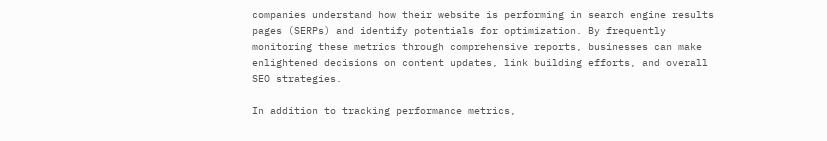companies understand how their website is performing in search engine results pages (SERPs) and identify potentials for optimization. By frequently monitoring these metrics through comprehensive reports, businesses can make enlightened decisions on content updates, link building efforts, and overall SEO strategies.

In addition to tracking performance metrics,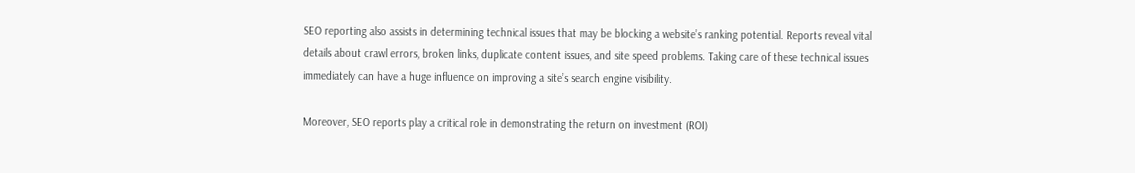SEO reporting also assists in determining technical issues that may be blocking a website’s ranking potential. Reports reveal vital details about crawl errors, broken links, duplicate content issues, and site speed problems. Taking care of these technical issues immediately can have a huge influence on improving a site’s search engine visibility.

Moreover, SEO reports play a critical role in demonstrating the return on investment (ROI)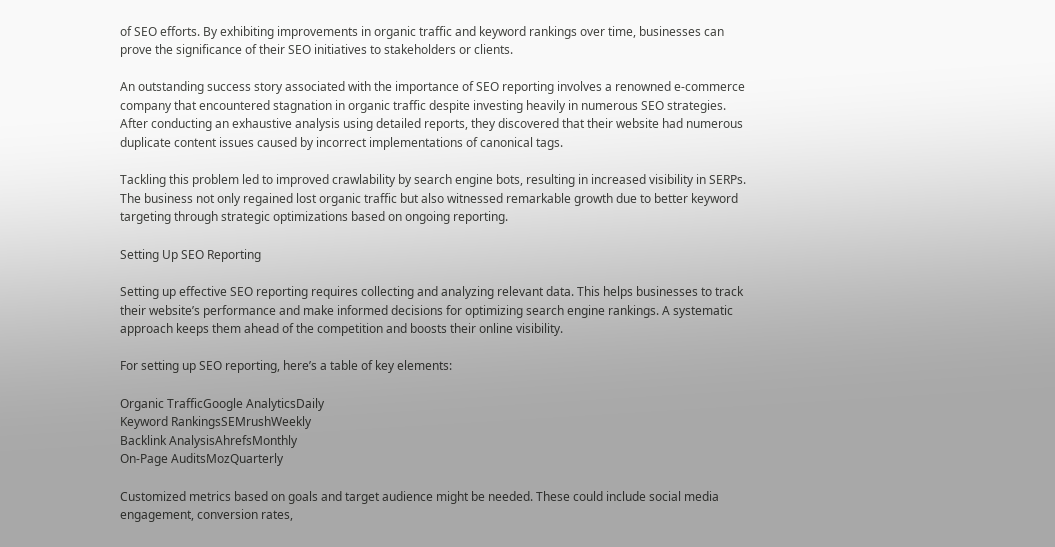of SEO efforts. By exhibiting improvements in organic traffic and keyword rankings over time, businesses can prove the significance of their SEO initiatives to stakeholders or clients.

An outstanding success story associated with the importance of SEO reporting involves a renowned e-commerce company that encountered stagnation in organic traffic despite investing heavily in numerous SEO strategies. After conducting an exhaustive analysis using detailed reports, they discovered that their website had numerous duplicate content issues caused by incorrect implementations of canonical tags.

Tackling this problem led to improved crawlability by search engine bots, resulting in increased visibility in SERPs. The business not only regained lost organic traffic but also witnessed remarkable growth due to better keyword targeting through strategic optimizations based on ongoing reporting.

Setting Up SEO Reporting

Setting up effective SEO reporting requires collecting and analyzing relevant data. This helps businesses to track their website’s performance and make informed decisions for optimizing search engine rankings. A systematic approach keeps them ahead of the competition and boosts their online visibility.

For setting up SEO reporting, here’s a table of key elements:

Organic TrafficGoogle AnalyticsDaily
Keyword RankingsSEMrushWeekly
Backlink AnalysisAhrefsMonthly
On-Page AuditsMozQuarterly

Customized metrics based on goals and target audience might be needed. These could include social media engagement, conversion rates,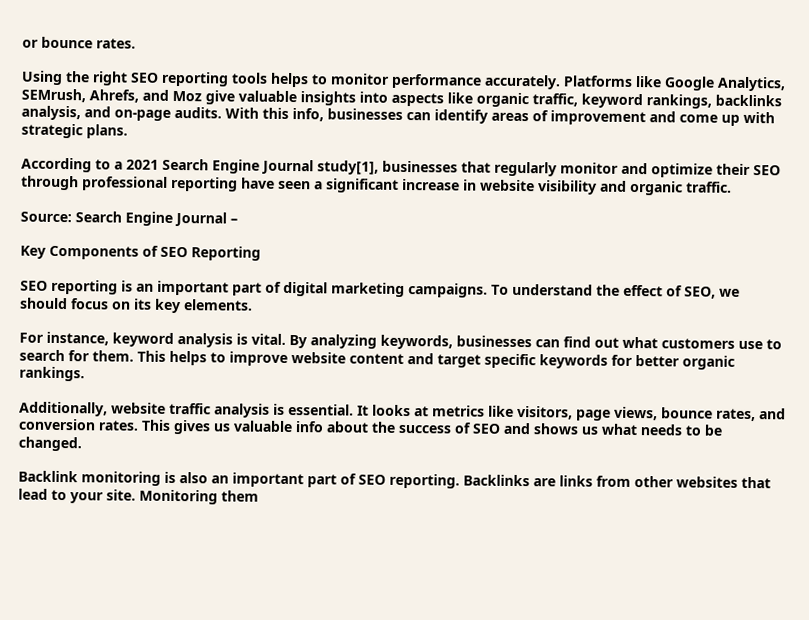or bounce rates.

Using the right SEO reporting tools helps to monitor performance accurately. Platforms like Google Analytics, SEMrush, Ahrefs, and Moz give valuable insights into aspects like organic traffic, keyword rankings, backlinks analysis, and on-page audits. With this info, businesses can identify areas of improvement and come up with strategic plans.

According to a 2021 Search Engine Journal study[1], businesses that regularly monitor and optimize their SEO through professional reporting have seen a significant increase in website visibility and organic traffic.

Source: Search Engine Journal –

Key Components of SEO Reporting

SEO reporting is an important part of digital marketing campaigns. To understand the effect of SEO, we should focus on its key elements.

For instance, keyword analysis is vital. By analyzing keywords, businesses can find out what customers use to search for them. This helps to improve website content and target specific keywords for better organic rankings.

Additionally, website traffic analysis is essential. It looks at metrics like visitors, page views, bounce rates, and conversion rates. This gives us valuable info about the success of SEO and shows us what needs to be changed.

Backlink monitoring is also an important part of SEO reporting. Backlinks are links from other websites that lead to your site. Monitoring them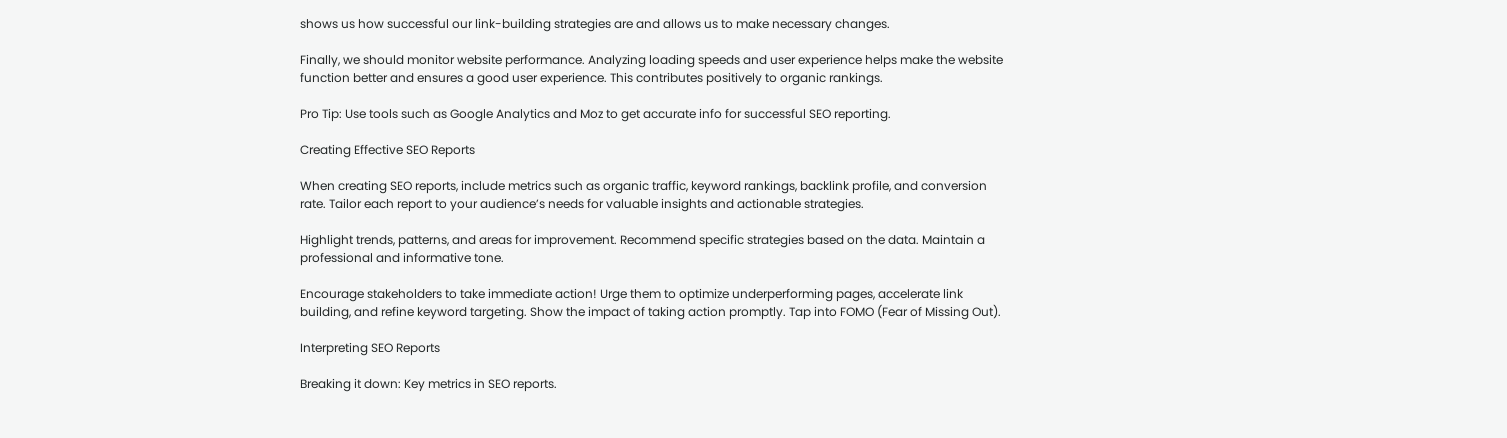shows us how successful our link-building strategies are and allows us to make necessary changes.

Finally, we should monitor website performance. Analyzing loading speeds and user experience helps make the website function better and ensures a good user experience. This contributes positively to organic rankings.

Pro Tip: Use tools such as Google Analytics and Moz to get accurate info for successful SEO reporting.

Creating Effective SEO Reports

When creating SEO reports, include metrics such as organic traffic, keyword rankings, backlink profile, and conversion rate. Tailor each report to your audience’s needs for valuable insights and actionable strategies.

Highlight trends, patterns, and areas for improvement. Recommend specific strategies based on the data. Maintain a professional and informative tone.

Encourage stakeholders to take immediate action! Urge them to optimize underperforming pages, accelerate link building, and refine keyword targeting. Show the impact of taking action promptly. Tap into FOMO (Fear of Missing Out).

Interpreting SEO Reports

Breaking it down: Key metrics in SEO reports.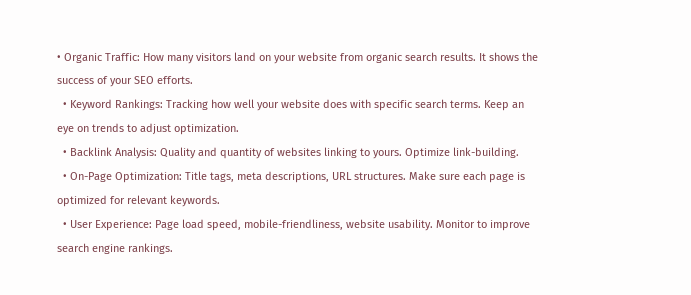• Organic Traffic: How many visitors land on your website from organic search results. It shows the success of your SEO efforts.
  • Keyword Rankings: Tracking how well your website does with specific search terms. Keep an eye on trends to adjust optimization.
  • Backlink Analysis: Quality and quantity of websites linking to yours. Optimize link-building.
  • On-Page Optimization: Title tags, meta descriptions, URL structures. Make sure each page is optimized for relevant keywords.
  • User Experience: Page load speed, mobile-friendliness, website usability. Monitor to improve search engine rankings.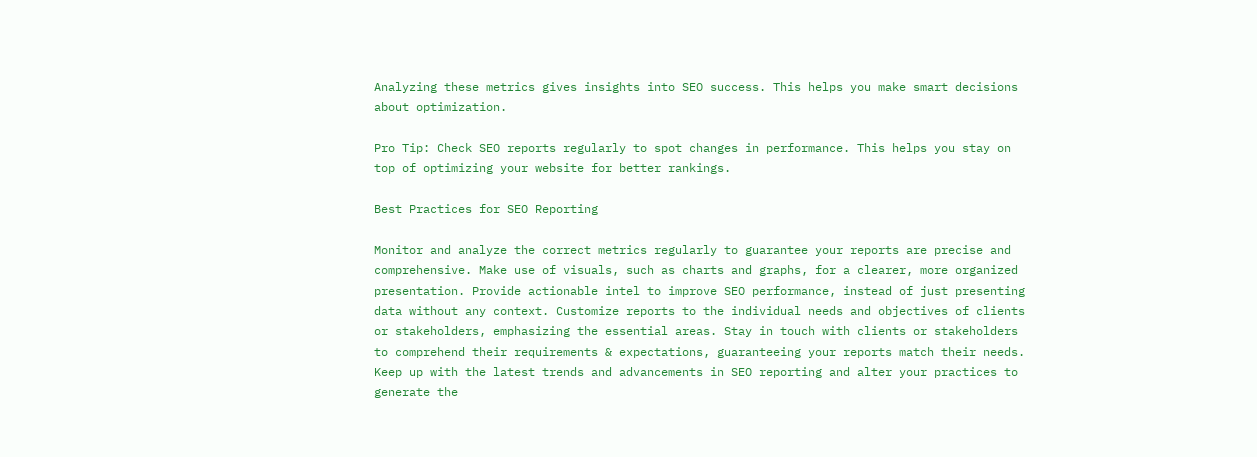Analyzing these metrics gives insights into SEO success. This helps you make smart decisions about optimization.

Pro Tip: Check SEO reports regularly to spot changes in performance. This helps you stay on top of optimizing your website for better rankings.

Best Practices for SEO Reporting

Monitor and analyze the correct metrics regularly to guarantee your reports are precise and comprehensive. Make use of visuals, such as charts and graphs, for a clearer, more organized presentation. Provide actionable intel to improve SEO performance, instead of just presenting data without any context. Customize reports to the individual needs and objectives of clients or stakeholders, emphasizing the essential areas. Stay in touch with clients or stakeholders to comprehend their requirements & expectations, guaranteeing your reports match their needs. Keep up with the latest trends and advancements in SEO reporting and alter your practices to generate the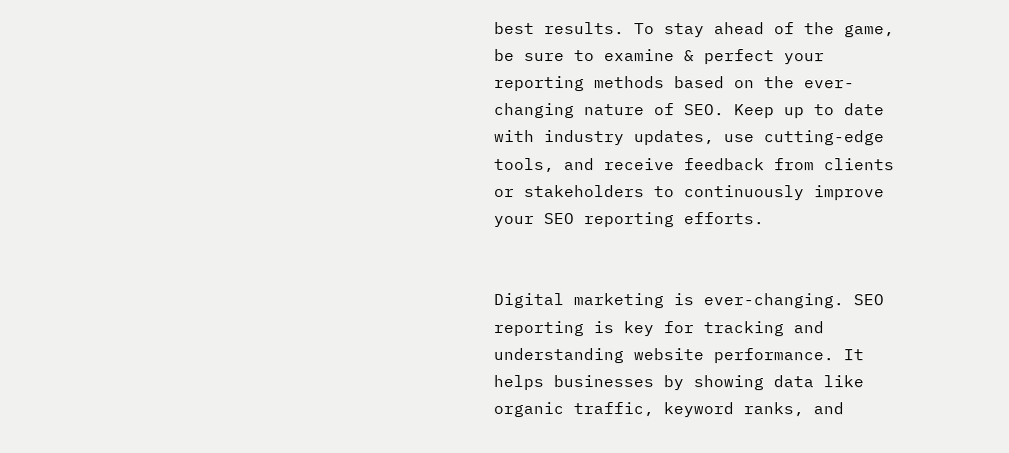best results. To stay ahead of the game, be sure to examine & perfect your reporting methods based on the ever-changing nature of SEO. Keep up to date with industry updates, use cutting-edge tools, and receive feedback from clients or stakeholders to continuously improve your SEO reporting efforts.


Digital marketing is ever-changing. SEO reporting is key for tracking and understanding website performance. It helps businesses by showing data like organic traffic, keyword ranks, and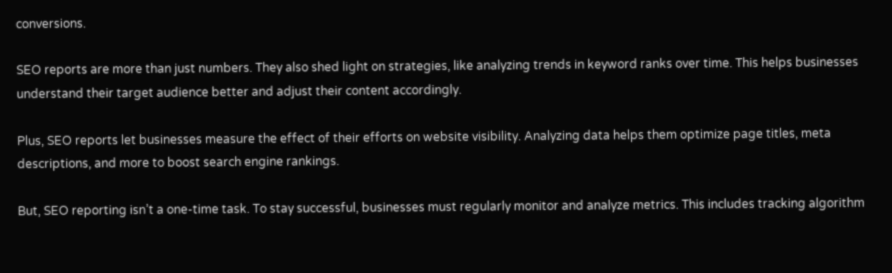conversions.

SEO reports are more than just numbers. They also shed light on strategies, like analyzing trends in keyword ranks over time. This helps businesses understand their target audience better and adjust their content accordingly.

Plus, SEO reports let businesses measure the effect of their efforts on website visibility. Analyzing data helps them optimize page titles, meta descriptions, and more to boost search engine rankings.

But, SEO reporting isn’t a one-time task. To stay successful, businesses must regularly monitor and analyze metrics. This includes tracking algorithm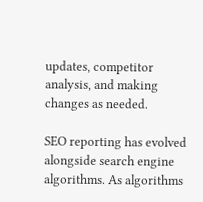updates, competitor analysis, and making changes as needed.

SEO reporting has evolved alongside search engine algorithms. As algorithms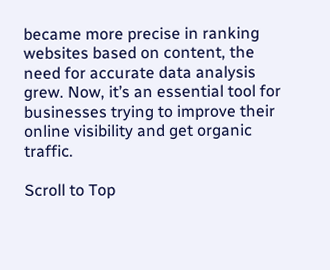became more precise in ranking websites based on content, the need for accurate data analysis grew. Now, it’s an essential tool for businesses trying to improve their online visibility and get organic traffic.

Scroll to Top